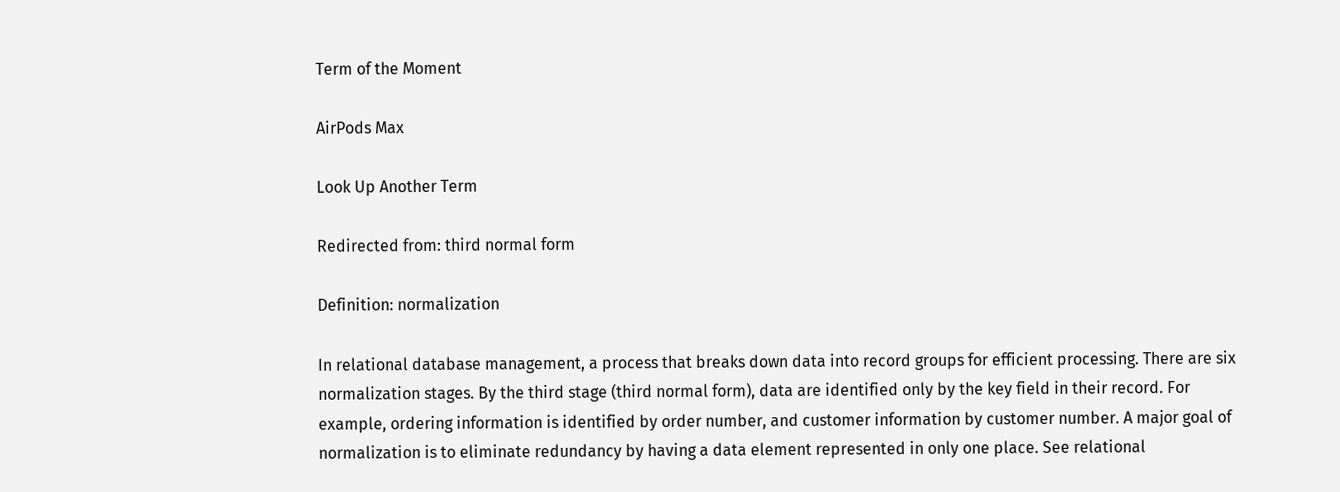Term of the Moment

AirPods Max

Look Up Another Term

Redirected from: third normal form

Definition: normalization

In relational database management, a process that breaks down data into record groups for efficient processing. There are six normalization stages. By the third stage (third normal form), data are identified only by the key field in their record. For example, ordering information is identified by order number, and customer information by customer number. A major goal of normalization is to eliminate redundancy by having a data element represented in only one place. See relational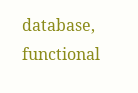database, functional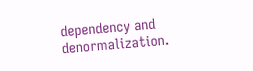dependency and denormalization.